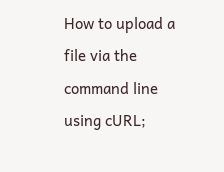How to upload a file via the command line using cURL;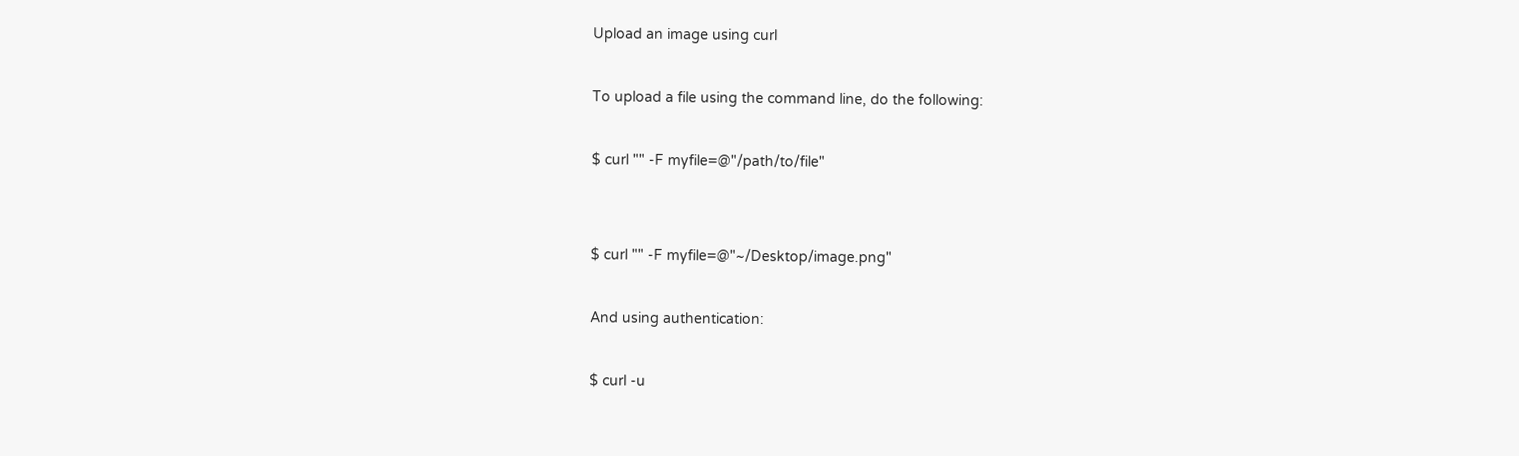Upload an image using curl

To upload a file using the command line, do the following:

$ curl "" -F myfile=@"/path/to/file"


$ curl "" -F myfile=@"~/Desktop/image.png"

And using authentication:

$ curl -u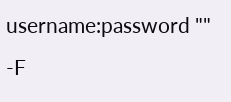username:password "" -F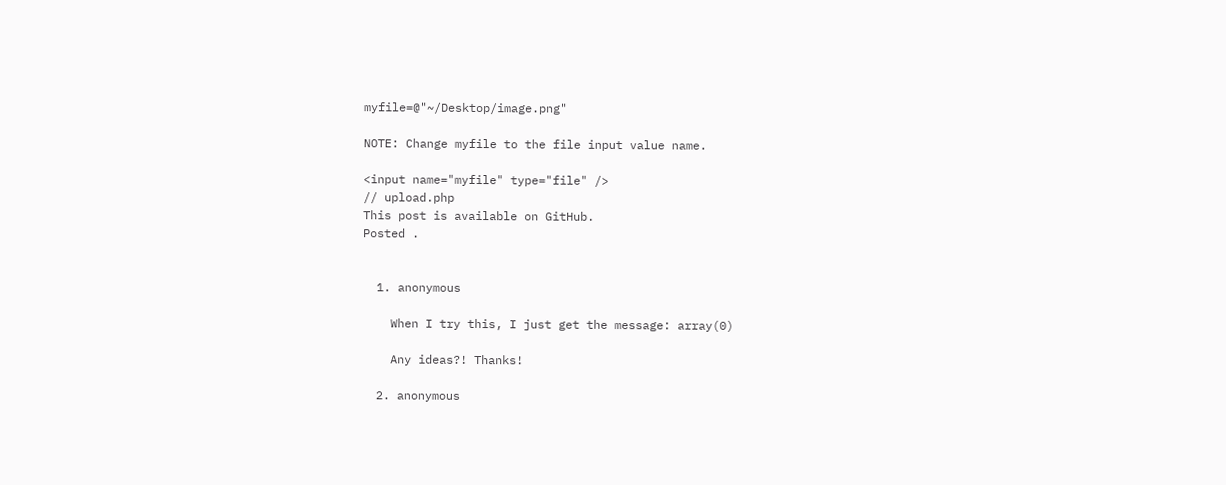myfile=@"~/Desktop/image.png"

NOTE: Change myfile to the file input value name.

<input name="myfile" type="file" />
// upload.php
This post is available on GitHub.
Posted .


  1. anonymous

    When I try this, I just get the message: array(0)

    Any ideas?! Thanks!

  2. anonymous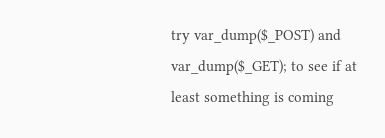try var_dump($_POST) and var_dump($_GET); to see if at least something is coming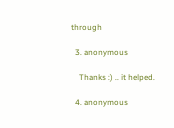through

  3. anonymous

    Thanks :) .. it helped.

  4. anonymous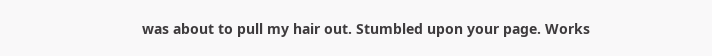was about to pull my hair out. Stumbled upon your page. Works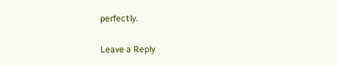perfectly.

Leave a Reply